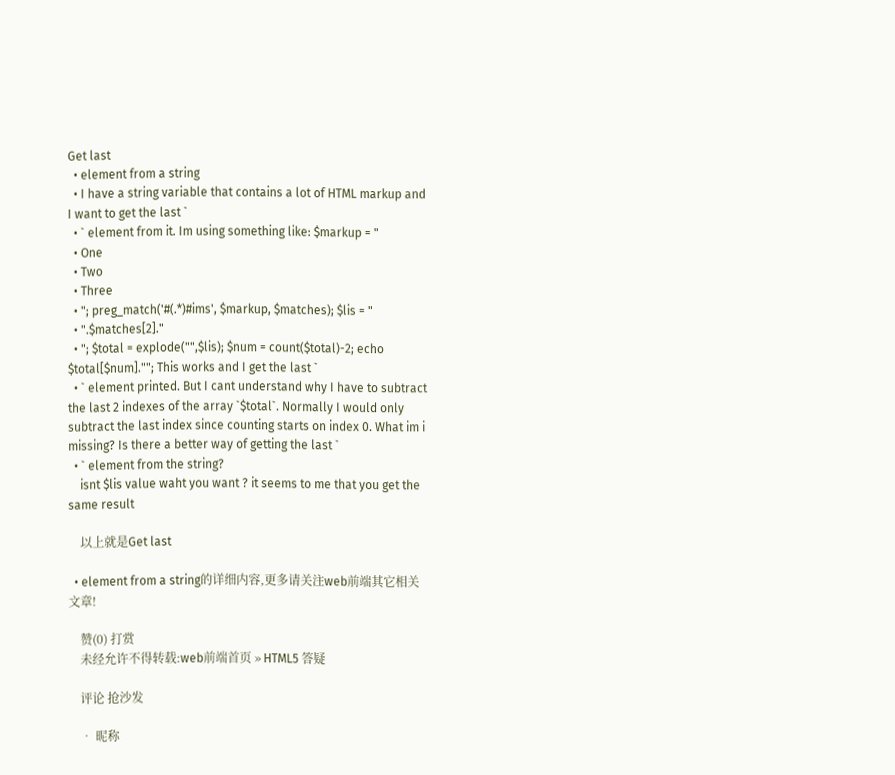Get last
  • element from a string
  • I have a string variable that contains a lot of HTML markup and I want to get the last `
  • ` element from it. Im using something like: $markup = "
  • One
  • Two
  • Three
  • "; preg_match('#(.*)#ims', $markup, $matches); $lis = "
  • ".$matches[2]."
  • "; $total = explode("",$lis); $num = count($total)-2; echo $total[$num].""; This works and I get the last `
  • ` element printed. But I cant understand why I have to subtract the last 2 indexes of the array `$total`. Normally I would only subtract the last index since counting starts on index 0. What im i missing? Is there a better way of getting the last `
  • ` element from the string?
    isnt $lis value waht you want ? it seems to me that you get the same result

    以上就是Get last

  • element from a string的详细内容,更多请关注web前端其它相关文章!

    赞(0) 打赏
    未经允许不得转载:web前端首页 » HTML5 答疑

    评论 抢沙发

    • 昵称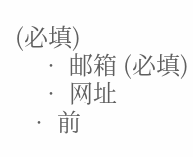(必填)
    • 邮箱 (必填)
    • 网址
  • 前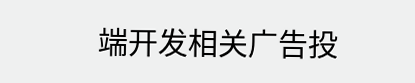端开发相关广告投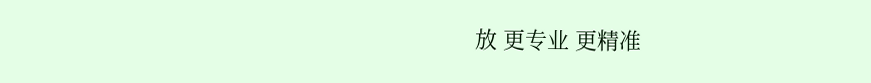放 更专业 更精准